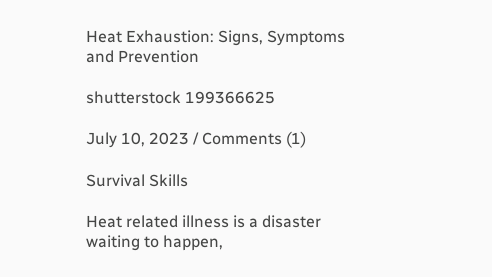Heat Exhaustion: Signs, Symptoms and Prevention

shutterstock 199366625

July 10, 2023 / Comments (1)

Survival Skills

Heat related illness is a disaster waiting to happen,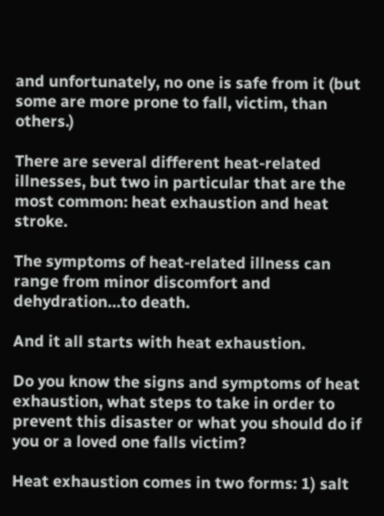and unfortunately, no one is safe from it (but some are more prone to fall, victim, than others.)

There are several different heat-related illnesses, but two in particular that are the most common: heat exhaustion and heat stroke.

The symptoms of heat-related illness can range from minor discomfort and dehydration…to death.

And it all starts with heat exhaustion.

Do you know the signs and symptoms of heat exhaustion, what steps to take in order to prevent this disaster or what you should do if you or a loved one falls victim?

Heat exhaustion comes in two forms: 1) salt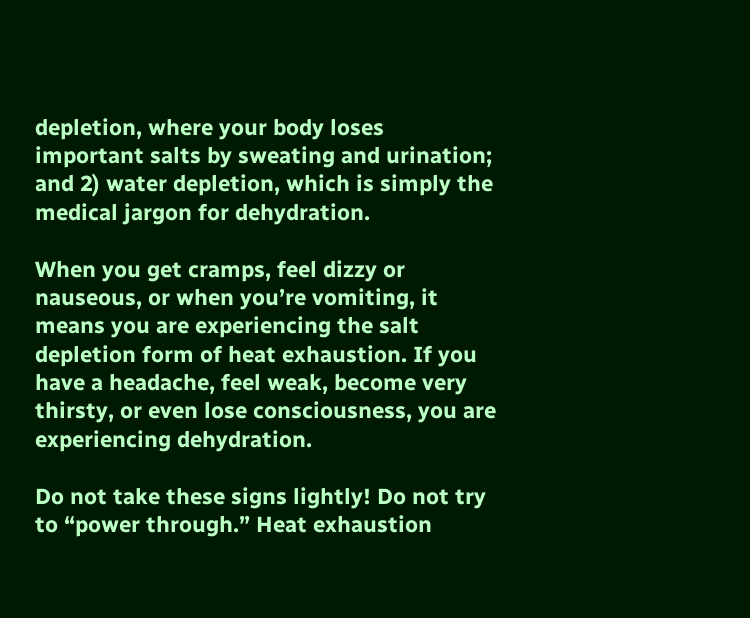depletion, where your body loses important salts by sweating and urination; and 2) water depletion, which is simply the medical jargon for dehydration.

When you get cramps, feel dizzy or nauseous, or when you’re vomiting, it means you are experiencing the salt depletion form of heat exhaustion. If you have a headache, feel weak, become very thirsty, or even lose consciousness, you are experiencing dehydration.

Do not take these signs lightly! Do not try to “power through.” Heat exhaustion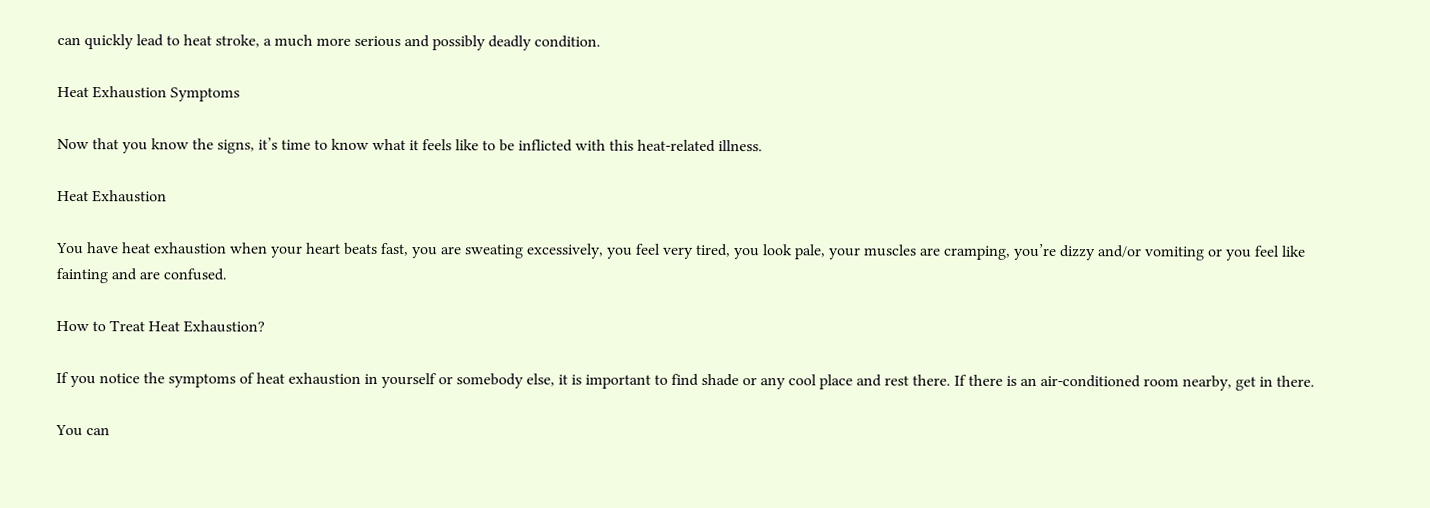can quickly lead to heat stroke, a much more serious and possibly deadly condition.

Heat Exhaustion Symptoms

Now that you know the signs, it’s time to know what it feels like to be inflicted with this heat-related illness.

Heat Exhaustion

You have heat exhaustion when your heart beats fast, you are sweating excessively, you feel very tired, you look pale, your muscles are cramping, you’re dizzy and/or vomiting or you feel like fainting and are confused.

How to Treat Heat Exhaustion?

If you notice the symptoms of heat exhaustion in yourself or somebody else, it is important to find shade or any cool place and rest there. If there is an air-conditioned room nearby, get in there.

You can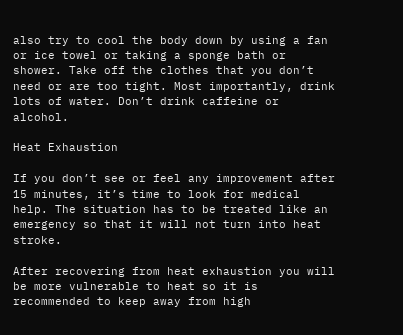also try to cool the body down by using a fan or ice towel or taking a sponge bath or shower. Take off the clothes that you don’t need or are too tight. Most importantly, drink lots of water. Don’t drink caffeine or alcohol.

Heat Exhaustion

If you don’t see or feel any improvement after 15 minutes, it’s time to look for medical help. The situation has to be treated like an emergency so that it will not turn into heat stroke.

After recovering from heat exhaustion you will be more vulnerable to heat so it is recommended to keep away from high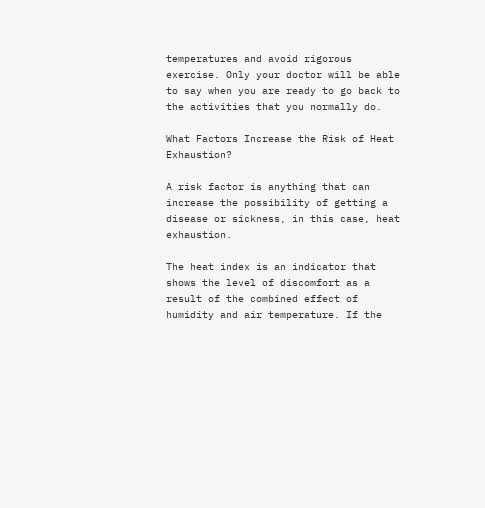temperatures and avoid rigorous exercise. Only your doctor will be able to say when you are ready to go back to the activities that you normally do.

What Factors Increase the Risk of Heat Exhaustion?

A risk factor is anything that can increase the possibility of getting a disease or sickness, in this case, heat exhaustion.

The heat index is an indicator that shows the level of discomfort as a result of the combined effect of humidity and air temperature. If the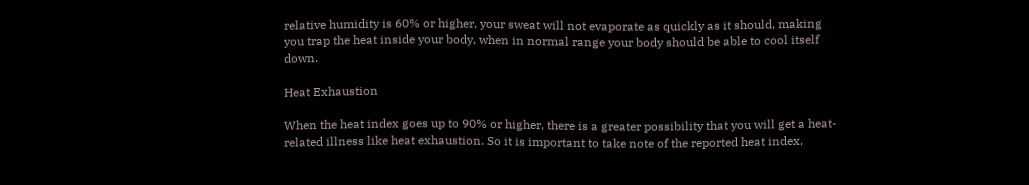relative humidity is 60% or higher, your sweat will not evaporate as quickly as it should, making you trap the heat inside your body, when in normal range your body should be able to cool itself down.

Heat Exhaustion

When the heat index goes up to 90% or higher, there is a greater possibility that you will get a heat-related illness like heat exhaustion. So it is important to take note of the reported heat index,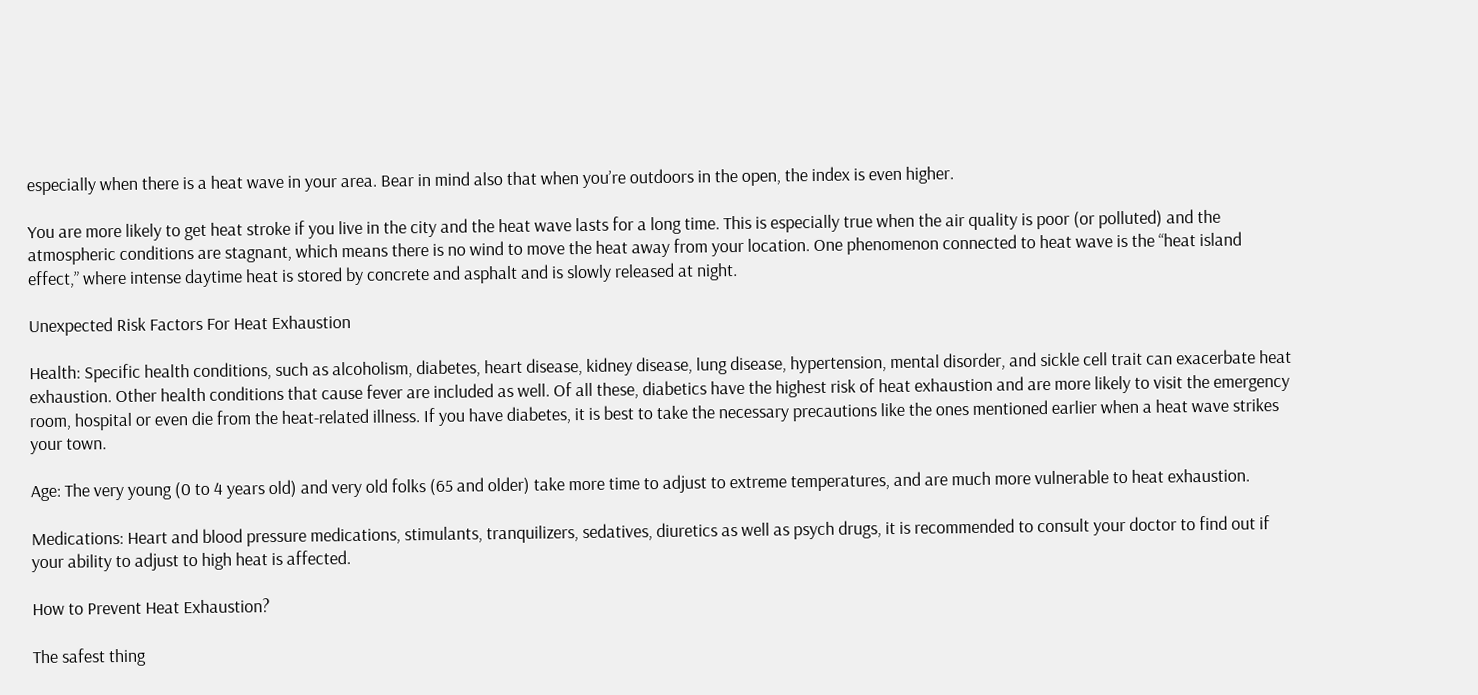especially when there is a heat wave in your area. Bear in mind also that when you’re outdoors in the open, the index is even higher.

You are more likely to get heat stroke if you live in the city and the heat wave lasts for a long time. This is especially true when the air quality is poor (or polluted) and the atmospheric conditions are stagnant, which means there is no wind to move the heat away from your location. One phenomenon connected to heat wave is the “heat island effect,” where intense daytime heat is stored by concrete and asphalt and is slowly released at night.

Unexpected Risk Factors For Heat Exhaustion

Health: Specific health conditions, such as alcoholism, diabetes, heart disease, kidney disease, lung disease, hypertension, mental disorder, and sickle cell trait can exacerbate heat exhaustion. Other health conditions that cause fever are included as well. Of all these, diabetics have the highest risk of heat exhaustion and are more likely to visit the emergency room, hospital or even die from the heat-related illness. If you have diabetes, it is best to take the necessary precautions like the ones mentioned earlier when a heat wave strikes your town.

Age: The very young (0 to 4 years old) and very old folks (65 and older) take more time to adjust to extreme temperatures, and are much more vulnerable to heat exhaustion.

Medications: Heart and blood pressure medications, stimulants, tranquilizers, sedatives, diuretics as well as psych drugs, it is recommended to consult your doctor to find out if your ability to adjust to high heat is affected.

How to Prevent Heat Exhaustion?

The safest thing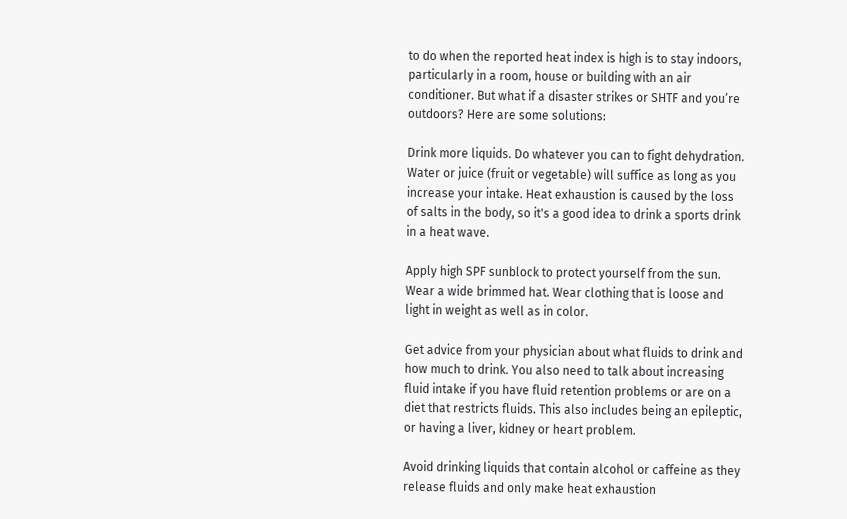to do when the reported heat index is high is to stay indoors, particularly in a room, house or building with an air conditioner. But what if a disaster strikes or SHTF and you’re outdoors? Here are some solutions:

Drink more liquids. Do whatever you can to fight dehydration. Water or juice (fruit or vegetable) will suffice as long as you increase your intake. Heat exhaustion is caused by the loss of salts in the body, so it's a good idea to drink a sports drink in a heat wave.

Apply high SPF sunblock to protect yourself from the sun. Wear a wide brimmed hat. Wear clothing that is loose and light in weight as well as in color.

Get advice from your physician about what fluids to drink and how much to drink. You also need to talk about increasing fluid intake if you have fluid retention problems or are on a diet that restricts fluids. This also includes being an epileptic, or having a liver, kidney or heart problem.

Avoid drinking liquids that contain alcohol or caffeine as they release fluids and only make heat exhaustion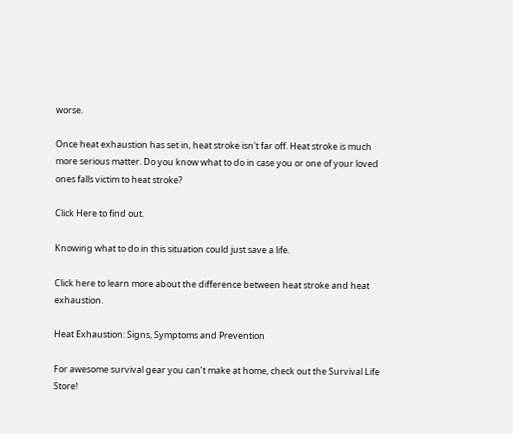worse.

Once heat exhaustion has set in, heat stroke isn't far off. Heat stroke is much more serious matter. Do you know what to do in case you or one of your loved ones falls victim to heat stroke?

Click Here to find out.

Knowing what to do in this situation could just save a life.

Click here to learn more about the difference between heat stroke and heat exhaustion.

Heat Exhaustion: Signs, Symptoms and Prevention

For awesome survival gear you can’t make at home, check out the Survival Life Store!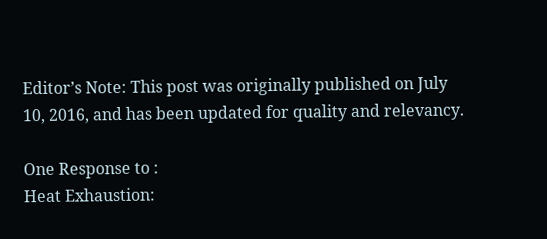Editor’s Note: This post was originally published on July 10, 2016, and has been updated for quality and relevancy.

One Response to :
Heat Exhaustion: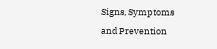Signs, Symptoms and Prevention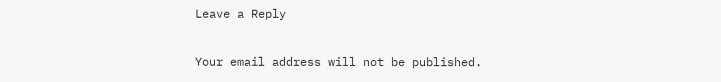Leave a Reply

Your email address will not be published.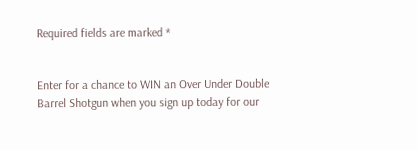Required fields are marked *


Enter for a chance to WIN an Over Under Double Barrel Shotgun when you sign up today for our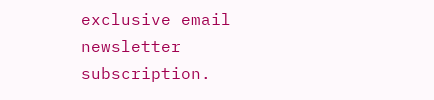exclusive email newsletter subscription.